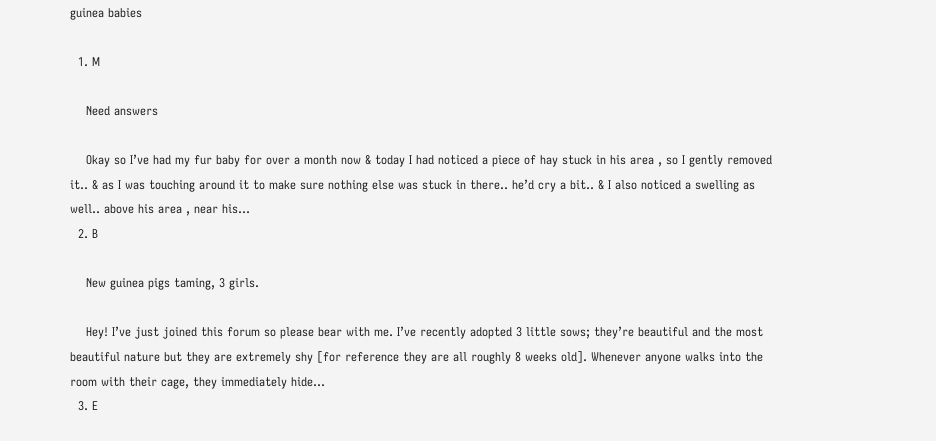guinea babies

  1. M

    Need answers

    Okay so I’ve had my fur baby for over a month now & today I had noticed a piece of hay stuck in his area , so I gently removed it.. & as I was touching around it to make sure nothing else was stuck in there.. he’d cry a bit.. & I also noticed a swelling as well.. above his area , near his...
  2. B

    New guinea pigs taming, 3 girls.

    Hey! I’ve just joined this forum so please bear with me. I’ve recently adopted 3 little sows; they’re beautiful and the most beautiful nature but they are extremely shy [for reference they are all roughly 8 weeks old]. Whenever anyone walks into the room with their cage, they immediately hide...
  3. E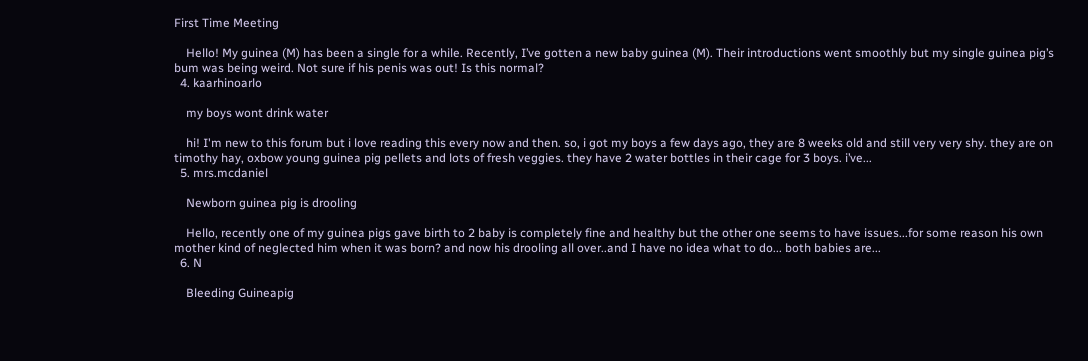First Time Meeting

    Hello! My guinea (M) has been a single for a while. Recently, I’ve gotten a new baby guinea (M). Their introductions went smoothly but my single guinea pig’s bum was being weird. Not sure if his penis was out! Is this normal?
  4. kaarhinoarlo

    my boys wont drink water

    hi! I'm new to this forum but i love reading this every now and then. so, i got my boys a few days ago, they are 8 weeks old and still very very shy. they are on timothy hay, oxbow young guinea pig pellets and lots of fresh veggies. they have 2 water bottles in their cage for 3 boys. i’ve...
  5. mrs.mcdaniel

    Newborn guinea pig is drooling

    Hello, recently one of my guinea pigs gave birth to 2 baby is completely fine and healthy but the other one seems to have issues...for some reason his own mother kind of neglected him when it was born? and now his drooling all over..and I have no idea what to do... both babies are...
  6. N

    Bleeding Guineapig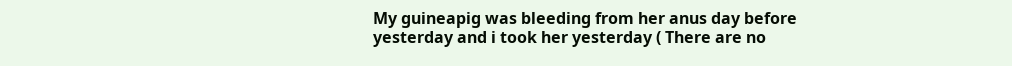My guineapig was bleeding from her anus day before yesterday and i took her yesterday ( There are no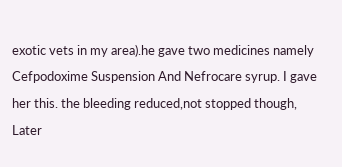exotic vets in my area).he gave two medicines namely Cefpodoxime Suspension And Nefrocare syrup. I gave her this. the bleeding reduced,not stopped though, Later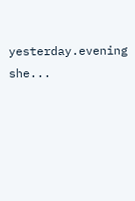yesterday.evening she...